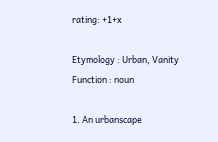rating: +1+x

Etymology : Urban, Vanity
Function : noun

1. An urbanscape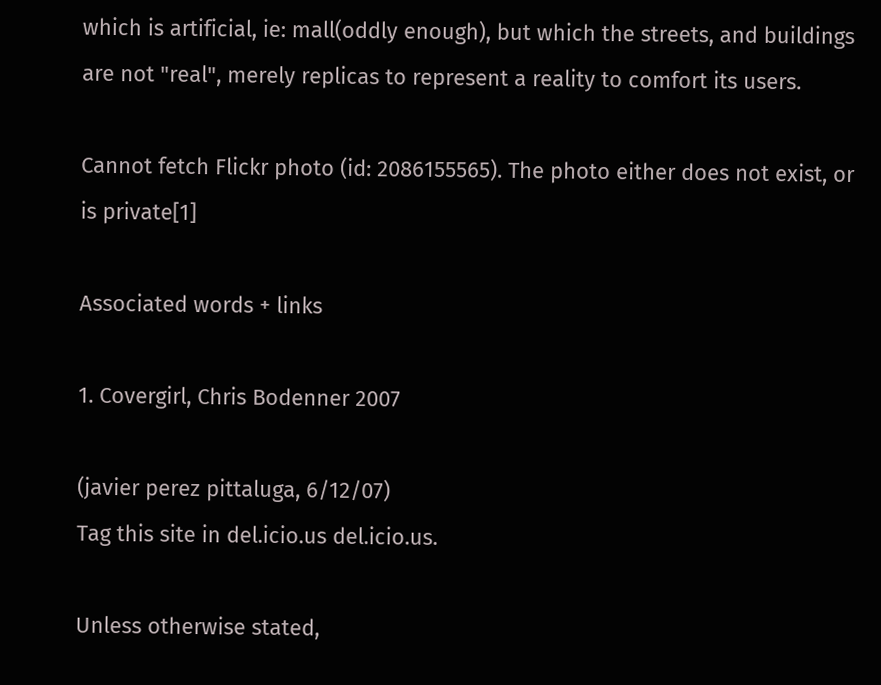which is artificial, ie: mall(oddly enough), but which the streets, and buildings are not "real", merely replicas to represent a reality to comfort its users.

Cannot fetch Flickr photo (id: 2086155565). The photo either does not exist, or is private[1]

Associated words + links

1. Covergirl, Chris Bodenner 2007

(javier perez pittaluga, 6/12/07)
Tag this site in del.icio.us del.icio.us.

Unless otherwise stated,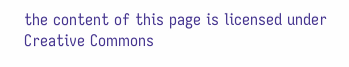the content of this page is licensed under Creative Commons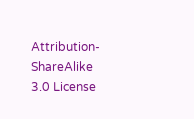Attribution-ShareAlike 3.0 License